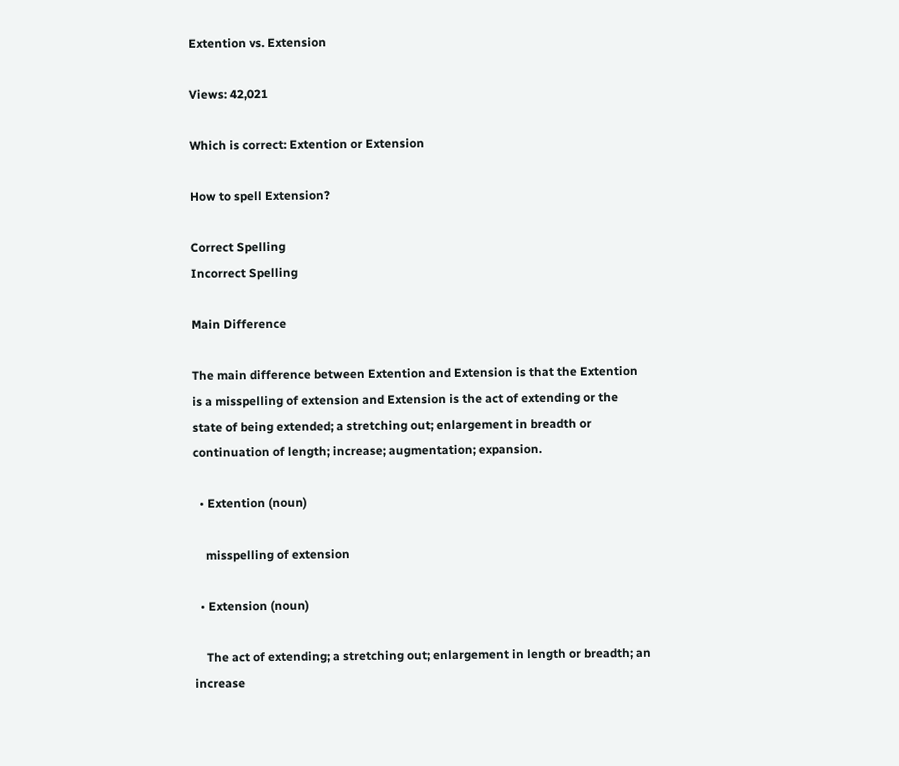Extention vs. Extension

Views: 42,021

Which is correct: Extention or Extension

How to spell Extension?

Correct Spelling
Incorrect Spelling

Main Difference

The main difference between Extention and Extension is that the Extention is a misspelling of extension and Extension is the act of extending or the state of being extended; a stretching out; enlargement in breadth or continuation of length; increase; augmentation; expansion.

  • Extention (noun)

    misspelling of extension

  • Extension (noun)

    The act of extending; a stretching out; enlargement in length or breadth; an increase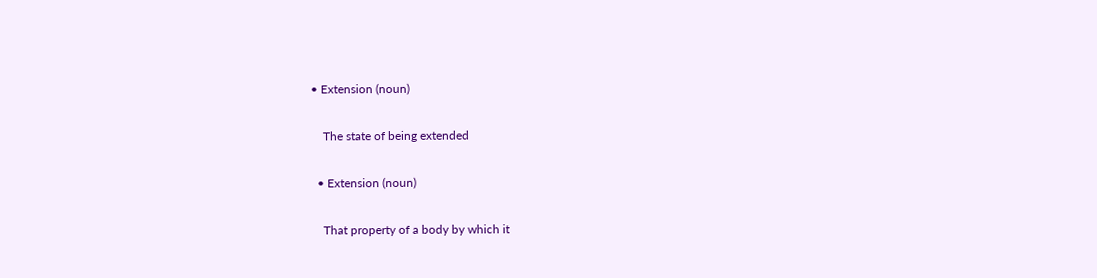• Extension (noun)

    The state of being extended

  • Extension (noun)

    That property of a body by which it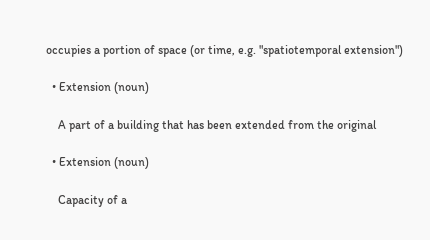occupies a portion of space (or time, e.g. "spatiotemporal extension")

  • Extension (noun)

    A part of a building that has been extended from the original

  • Extension (noun)

    Capacity of a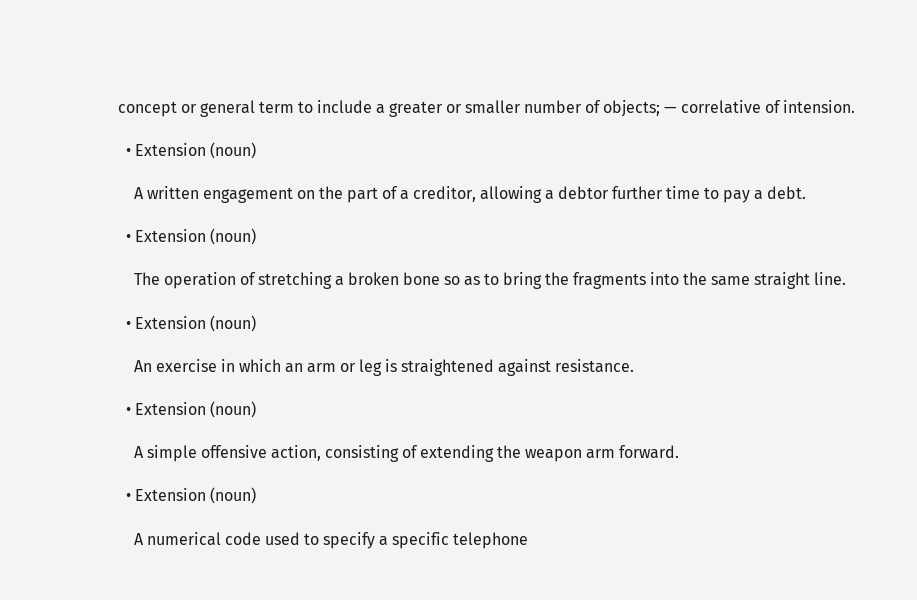concept or general term to include a greater or smaller number of objects; — correlative of intension.

  • Extension (noun)

    A written engagement on the part of a creditor, allowing a debtor further time to pay a debt.

  • Extension (noun)

    The operation of stretching a broken bone so as to bring the fragments into the same straight line.

  • Extension (noun)

    An exercise in which an arm or leg is straightened against resistance.

  • Extension (noun)

    A simple offensive action, consisting of extending the weapon arm forward.

  • Extension (noun)

    A numerical code used to specify a specific telephone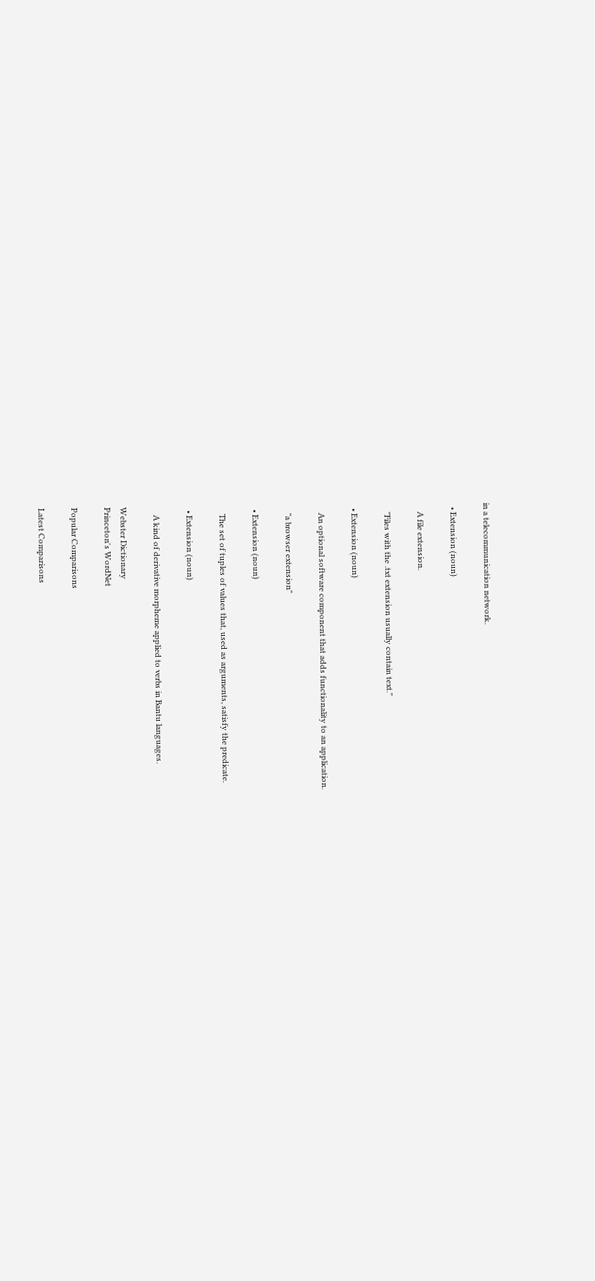in a telecommunication network.

  • Extension (noun)

    A file extension.

    "Files with the .txt extension usually contain text."

  • Extension (noun)

    An optional software component that adds functionality to an application.

    "a browser extension"

  • Extension (noun)

    The set of tuples of values that, used as arguments, satisfy the predicate.

  • Extension (noun)

    A kind of derivative morpheme applied to verbs in Bantu languages.

Webster Dictionary
Princeton's WordNet

Popular Comparisons

Latest Comparisons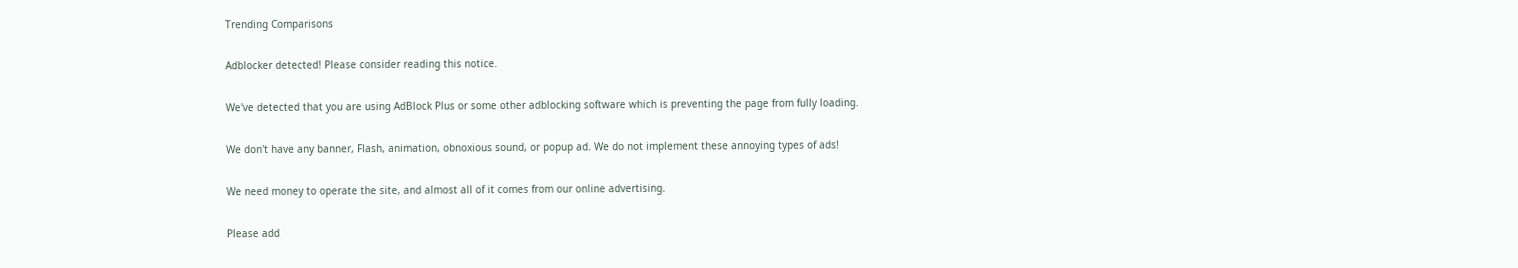Trending Comparisons

Adblocker detected! Please consider reading this notice.

We've detected that you are using AdBlock Plus or some other adblocking software which is preventing the page from fully loading.

We don't have any banner, Flash, animation, obnoxious sound, or popup ad. We do not implement these annoying types of ads!

We need money to operate the site, and almost all of it comes from our online advertising.

Please add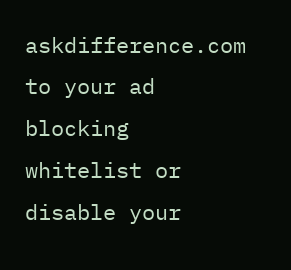askdifference.com to your ad blocking whitelist or disable your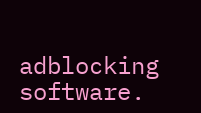adblocking software.